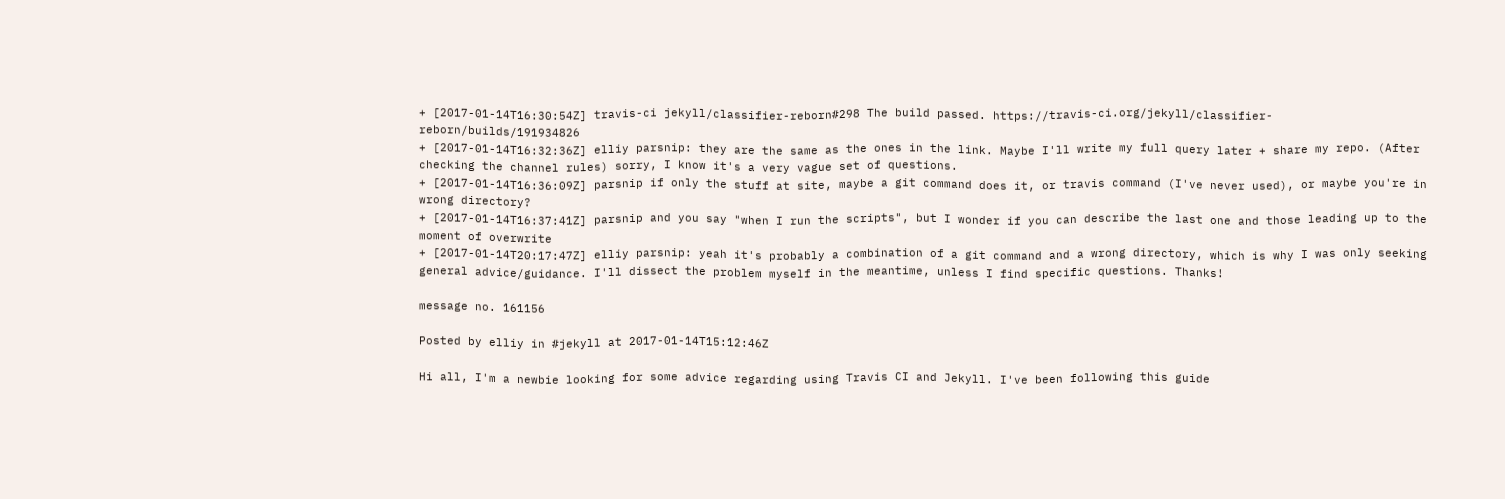+ [2017-01-14T16:30:54Z] travis-ci jekyll/classifier-reborn#298 The build passed. https://travis-ci.org/jekyll/classifier-reborn/builds/191934826
+ [2017-01-14T16:32:36Z] elliy parsnip: they are the same as the ones in the link. Maybe I'll write my full query later + share my repo. (After checking the channel rules) sorry, I know it's a very vague set of questions.
+ [2017-01-14T16:36:09Z] parsnip if only the stuff at site, maybe a git command does it, or travis command (I've never used), or maybe you're in wrong directory?
+ [2017-01-14T16:37:41Z] parsnip and you say "when I run the scripts", but I wonder if you can describe the last one and those leading up to the moment of overwrite
+ [2017-01-14T20:17:47Z] elliy parsnip: yeah it's probably a combination of a git command and a wrong directory, which is why I was only seeking general advice/guidance. I'll dissect the problem myself in the meantime, unless I find specific questions. Thanks!

message no. 161156

Posted by elliy in #jekyll at 2017-01-14T15:12:46Z

Hi all, I'm a newbie looking for some advice regarding using Travis CI and Jekyll. I've been following this guide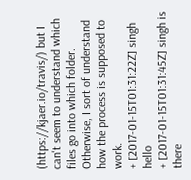(https://kjaer.io/travis/) but I can't seem to understand which files go into which folder. Otherwise, I sort of understand how the process is supposed to work.
+ [2017-01-15T01:31:22Z] singh hello
+ [2017-01-15T01:31:45Z] singh is there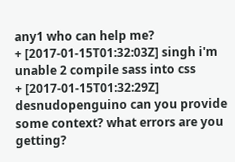any1 who can help me?
+ [2017-01-15T01:32:03Z] singh i'm unable 2 compile sass into css
+ [2017-01-15T01:32:29Z] desnudopenguino can you provide some context? what errors are you getting?